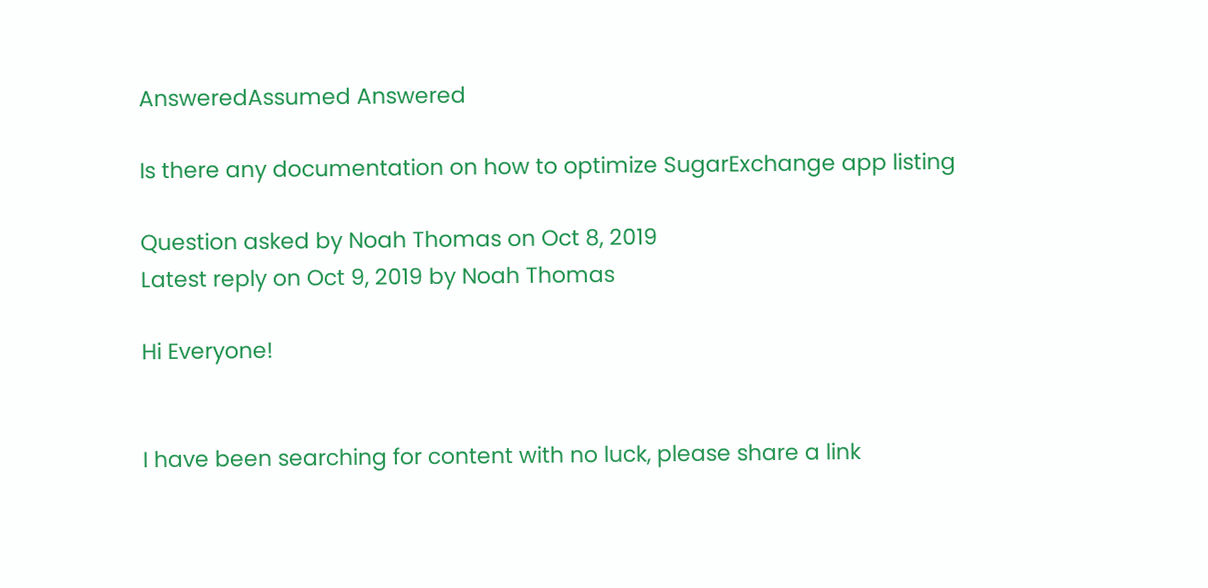AnsweredAssumed Answered

Is there any documentation on how to optimize SugarExchange app listing

Question asked by Noah Thomas on Oct 8, 2019
Latest reply on Oct 9, 2019 by Noah Thomas

Hi Everyone!


I have been searching for content with no luck, please share a link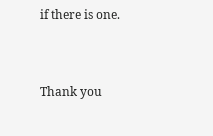if there is one.


Thank you